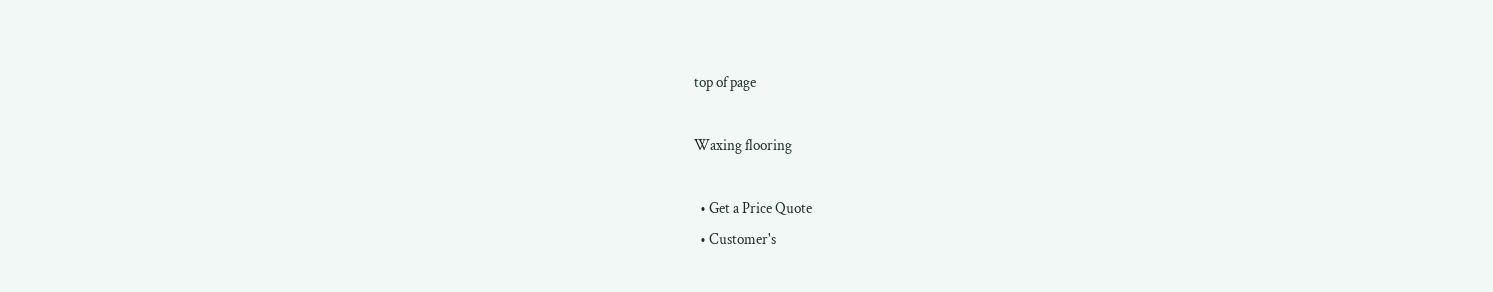top of page

Waxing flooring

  • Get a Price Quote
  • Customer's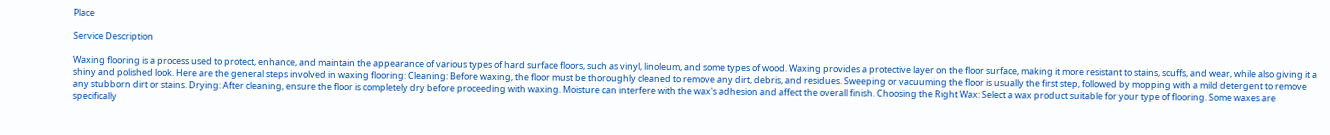Place

Service Description

Waxing flooring is a process used to protect, enhance, and maintain the appearance of various types of hard surface floors, such as vinyl, linoleum, and some types of wood. Waxing provides a protective layer on the floor surface, making it more resistant to stains, scuffs, and wear, while also giving it a shiny and polished look. Here are the general steps involved in waxing flooring: Cleaning: Before waxing, the floor must be thoroughly cleaned to remove any dirt, debris, and residues. Sweeping or vacuuming the floor is usually the first step, followed by mopping with a mild detergent to remove any stubborn dirt or stains. Drying: After cleaning, ensure the floor is completely dry before proceeding with waxing. Moisture can interfere with the wax's adhesion and affect the overall finish. Choosing the Right Wax: Select a wax product suitable for your type of flooring. Some waxes are specifically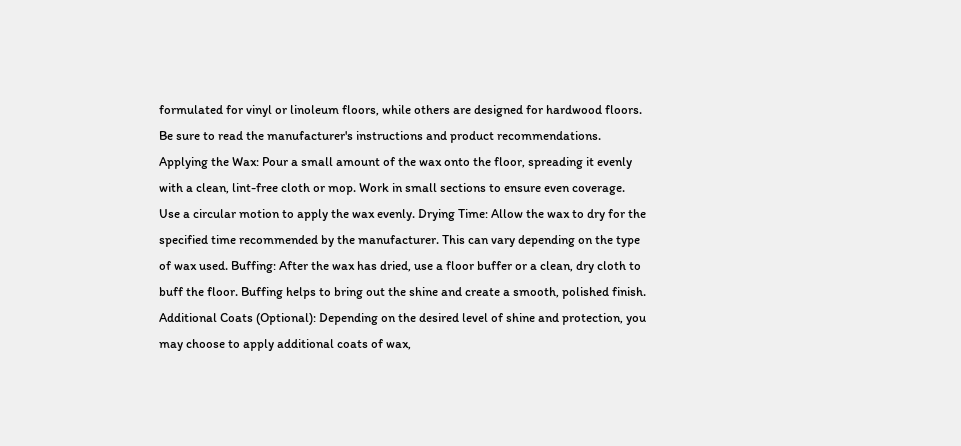formulated for vinyl or linoleum floors, while others are designed for hardwood floors. Be sure to read the manufacturer's instructions and product recommendations. Applying the Wax: Pour a small amount of the wax onto the floor, spreading it evenly with a clean, lint-free cloth or mop. Work in small sections to ensure even coverage. Use a circular motion to apply the wax evenly. Drying Time: Allow the wax to dry for the specified time recommended by the manufacturer. This can vary depending on the type of wax used. Buffing: After the wax has dried, use a floor buffer or a clean, dry cloth to buff the floor. Buffing helps to bring out the shine and create a smooth, polished finish. Additional Coats (Optional): Depending on the desired level of shine and protection, you may choose to apply additional coats of wax,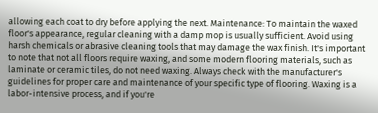allowing each coat to dry before applying the next. Maintenance: To maintain the waxed floor's appearance, regular cleaning with a damp mop is usually sufficient. Avoid using harsh chemicals or abrasive cleaning tools that may damage the wax finish. It's important to note that not all floors require waxing, and some modern flooring materials, such as laminate or ceramic tiles, do not need waxing. Always check with the manufacturer's guidelines for proper care and maintenance of your specific type of flooring. Waxing is a labor-intensive process, and if you're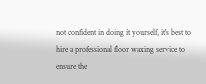not confident in doing it yourself, it's best to hire a professional floor waxing service to ensure the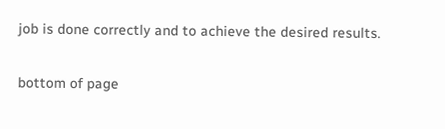job is done correctly and to achieve the desired results.

bottom of page